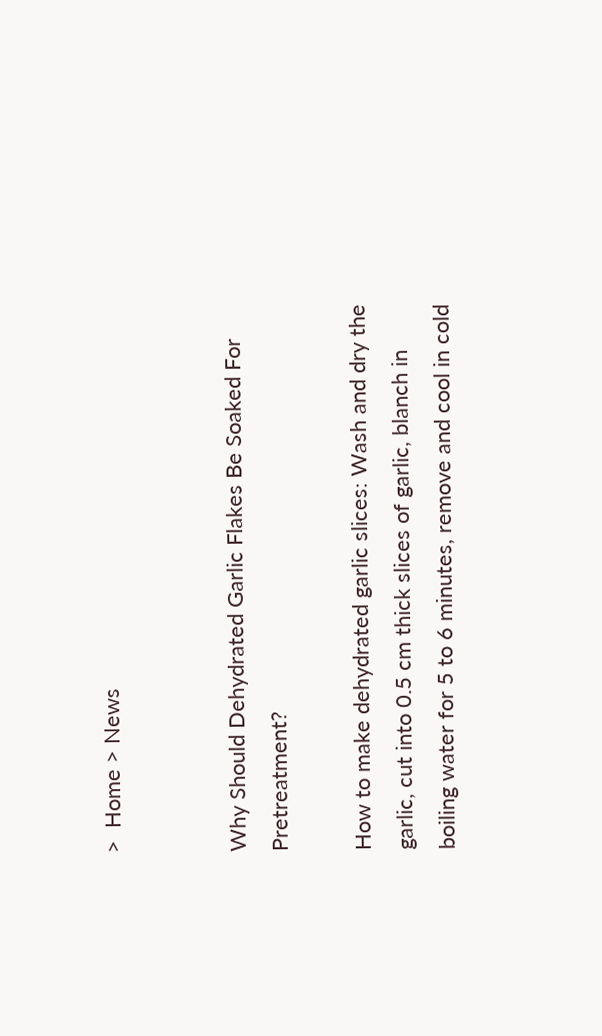>  Home > News


Why Should Dehydrated Garlic Flakes Be Soaked For Pretreatment?

How to make dehydrated garlic slices: Wash and dry the garlic, cut into 0.5 cm thick slices of garlic, blanch in boiling water for 5 to 6 minutes, remove and cool in cold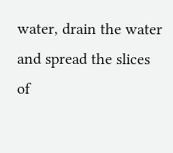water, drain the water and spread the slices of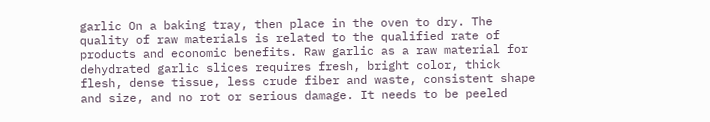garlic On a baking tray, then place in the oven to dry. The quality of raw materials is related to the qualified rate of products and economic benefits. Raw garlic as a raw material for dehydrated garlic slices requires fresh, bright color, thick flesh, dense tissue, less crude fiber and waste, consistent shape and size, and no rot or serious damage. It needs to be peeled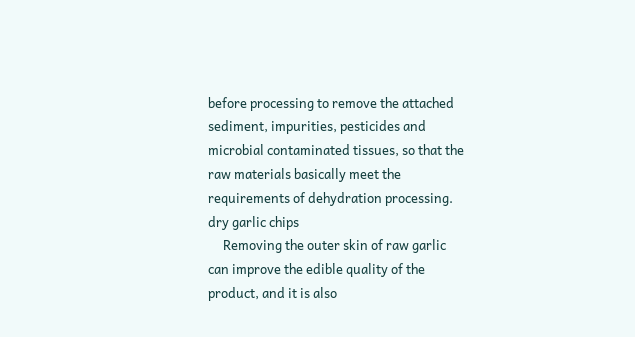before processing to remove the attached sediment, impurities, pesticides and microbial contaminated tissues, so that the raw materials basically meet the requirements of dehydration processing.
dry garlic chips
     Removing the outer skin of raw garlic can improve the edible quality of the product, and it is also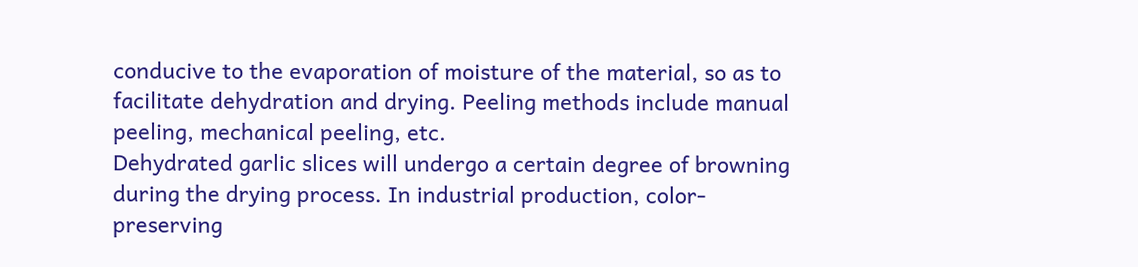conducive to the evaporation of moisture of the material, so as to facilitate dehydration and drying. Peeling methods include manual peeling, mechanical peeling, etc.
Dehydrated garlic slices will undergo a certain degree of browning during the drying process. In industrial production, color-preserving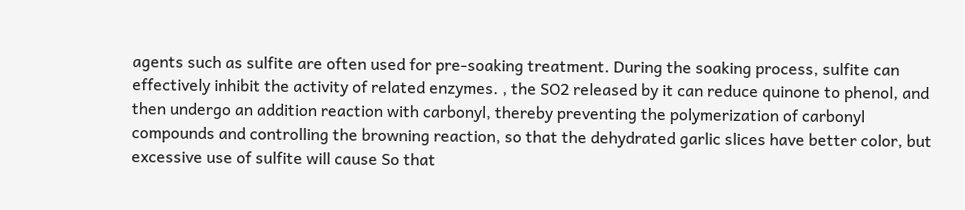agents such as sulfite are often used for pre-soaking treatment. During the soaking process, sulfite can effectively inhibit the activity of related enzymes. , the SO2 released by it can reduce quinone to phenol, and then undergo an addition reaction with carbonyl, thereby preventing the polymerization of carbonyl compounds and controlling the browning reaction, so that the dehydrated garlic slices have better color, but excessive use of sulfite will cause So that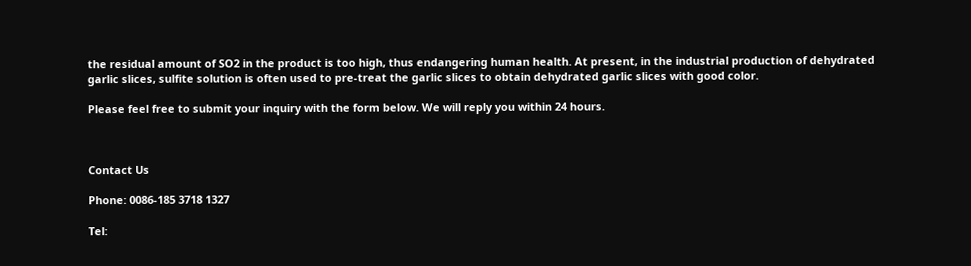the residual amount of SO2 in the product is too high, thus endangering human health. At present, in the industrial production of dehydrated garlic slices, sulfite solution is often used to pre-treat the garlic slices to obtain dehydrated garlic slices with good color.

Please feel free to submit your inquiry with the form below. We will reply you within 24 hours.



Contact Us

Phone: 0086-185 3718 1327

Tel: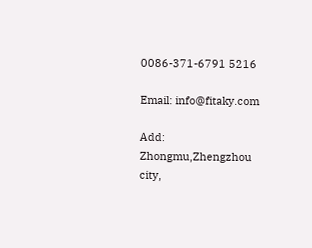0086-371-6791 5216

Email: info@fitaky.com

Add: Zhongmu,Zhengzhou city,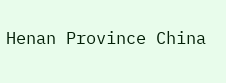Henan Province China